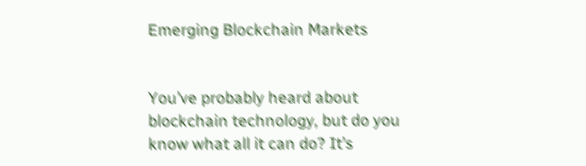Emerging Blockchain Markets


You’ve probably heard about blockchain technology, but do you know what all it can do? It’s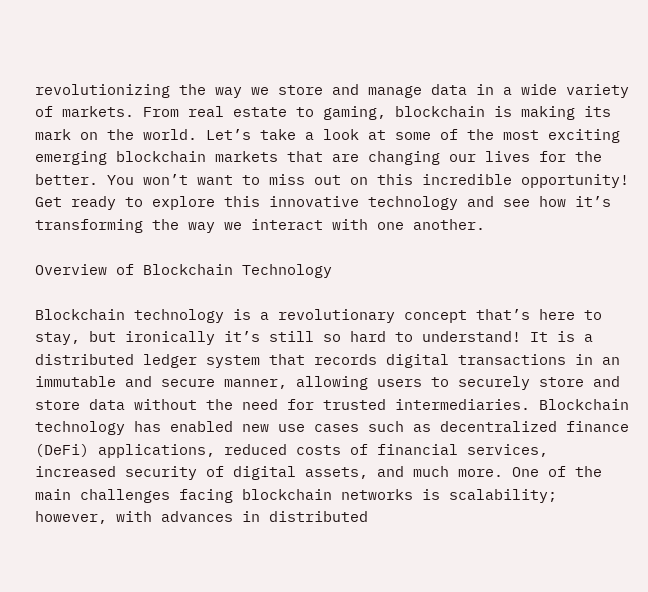revolutionizing the way we store and manage data in a wide variety of markets. From real estate to gaming, blockchain is making its mark on the world. Let’s take a look at some of the most exciting emerging blockchain markets that are changing our lives for the better. You won’t want to miss out on this incredible opportunity! Get ready to explore this innovative technology and see how it’s transforming the way we interact with one another.

Overview of Blockchain Technology

Blockchain technology is a revolutionary concept that’s here to stay, but ironically it’s still so hard to understand! It is a distributed ledger system that records digital transactions in an immutable and secure manner, allowing users to securely store and store data without the need for trusted intermediaries. Blockchain technology has enabled new use cases such as decentralized finance (DeFi) applications, reduced costs of financial services, increased security of digital assets, and much more. One of the main challenges facing blockchain networks is scalability; however, with advances in distributed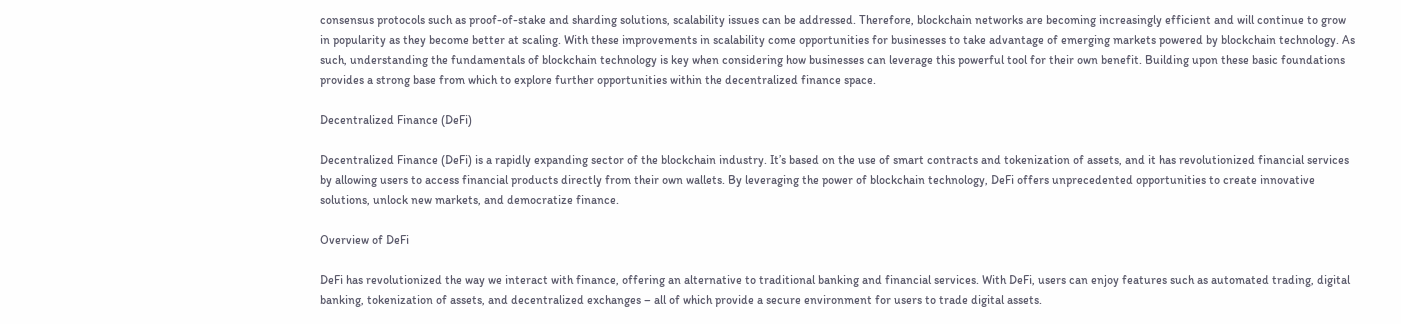consensus protocols such as proof-of-stake and sharding solutions, scalability issues can be addressed. Therefore, blockchain networks are becoming increasingly efficient and will continue to grow in popularity as they become better at scaling. With these improvements in scalability come opportunities for businesses to take advantage of emerging markets powered by blockchain technology. As such, understanding the fundamentals of blockchain technology is key when considering how businesses can leverage this powerful tool for their own benefit. Building upon these basic foundations provides a strong base from which to explore further opportunities within the decentralized finance space.

Decentralized Finance (DeFi)

Decentralized Finance (DeFi) is a rapidly expanding sector of the blockchain industry. It’s based on the use of smart contracts and tokenization of assets, and it has revolutionized financial services by allowing users to access financial products directly from their own wallets. By leveraging the power of blockchain technology, DeFi offers unprecedented opportunities to create innovative solutions, unlock new markets, and democratize finance.

Overview of DeFi

DeFi has revolutionized the way we interact with finance, offering an alternative to traditional banking and financial services. With DeFi, users can enjoy features such as automated trading, digital banking, tokenization of assets, and decentralized exchanges – all of which provide a secure environment for users to trade digital assets.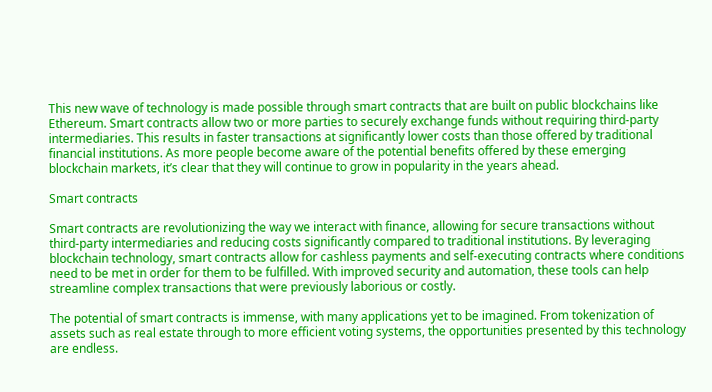This new wave of technology is made possible through smart contracts that are built on public blockchains like Ethereum. Smart contracts allow two or more parties to securely exchange funds without requiring third-party intermediaries. This results in faster transactions at significantly lower costs than those offered by traditional financial institutions. As more people become aware of the potential benefits offered by these emerging blockchain markets, it’s clear that they will continue to grow in popularity in the years ahead.

Smart contracts

Smart contracts are revolutionizing the way we interact with finance, allowing for secure transactions without third-party intermediaries and reducing costs significantly compared to traditional institutions. By leveraging blockchain technology, smart contracts allow for cashless payments and self-executing contracts where conditions need to be met in order for them to be fulfilled. With improved security and automation, these tools can help streamline complex transactions that were previously laborious or costly.

The potential of smart contracts is immense, with many applications yet to be imagined. From tokenization of assets such as real estate through to more efficient voting systems, the opportunities presented by this technology are endless.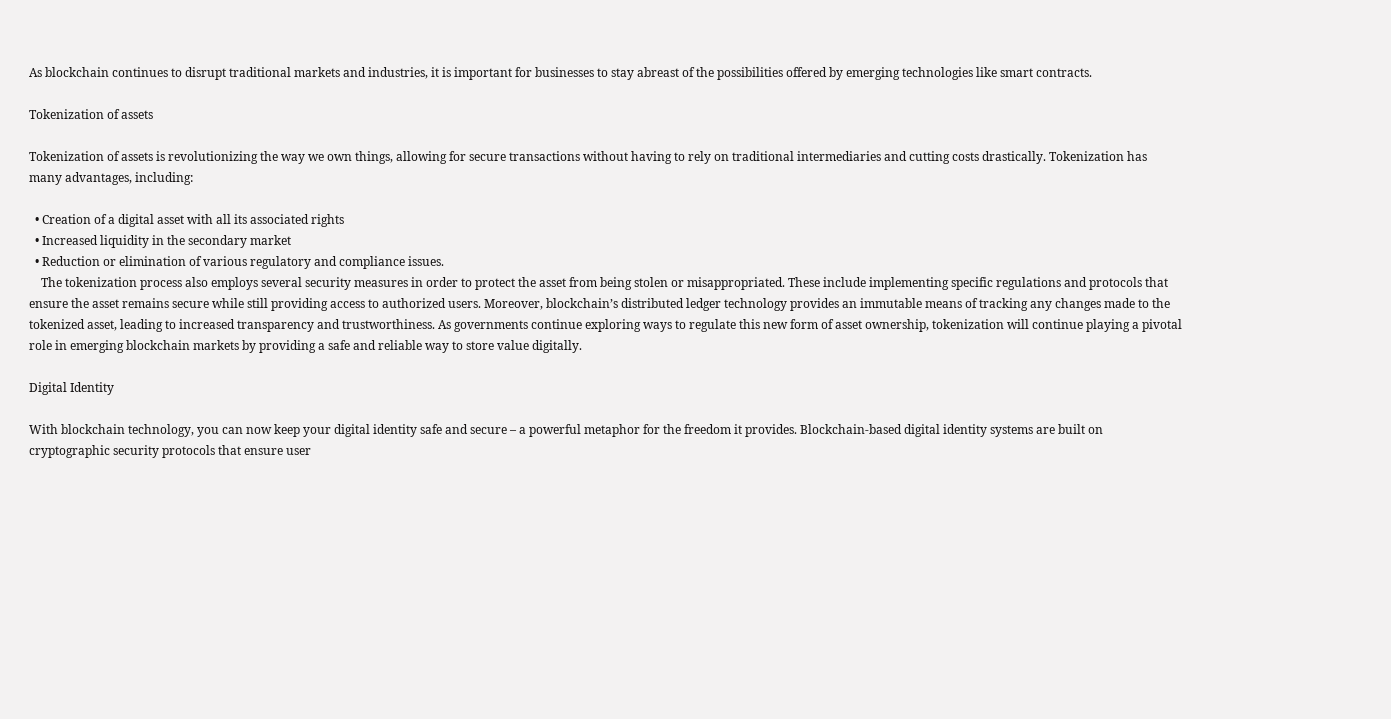As blockchain continues to disrupt traditional markets and industries, it is important for businesses to stay abreast of the possibilities offered by emerging technologies like smart contracts.

Tokenization of assets

Tokenization of assets is revolutionizing the way we own things, allowing for secure transactions without having to rely on traditional intermediaries and cutting costs drastically. Tokenization has many advantages, including:

  • Creation of a digital asset with all its associated rights
  • Increased liquidity in the secondary market
  • Reduction or elimination of various regulatory and compliance issues.
    The tokenization process also employs several security measures in order to protect the asset from being stolen or misappropriated. These include implementing specific regulations and protocols that ensure the asset remains secure while still providing access to authorized users. Moreover, blockchain’s distributed ledger technology provides an immutable means of tracking any changes made to the tokenized asset, leading to increased transparency and trustworthiness. As governments continue exploring ways to regulate this new form of asset ownership, tokenization will continue playing a pivotal role in emerging blockchain markets by providing a safe and reliable way to store value digitally.

Digital Identity

With blockchain technology, you can now keep your digital identity safe and secure – a powerful metaphor for the freedom it provides. Blockchain-based digital identity systems are built on cryptographic security protocols that ensure user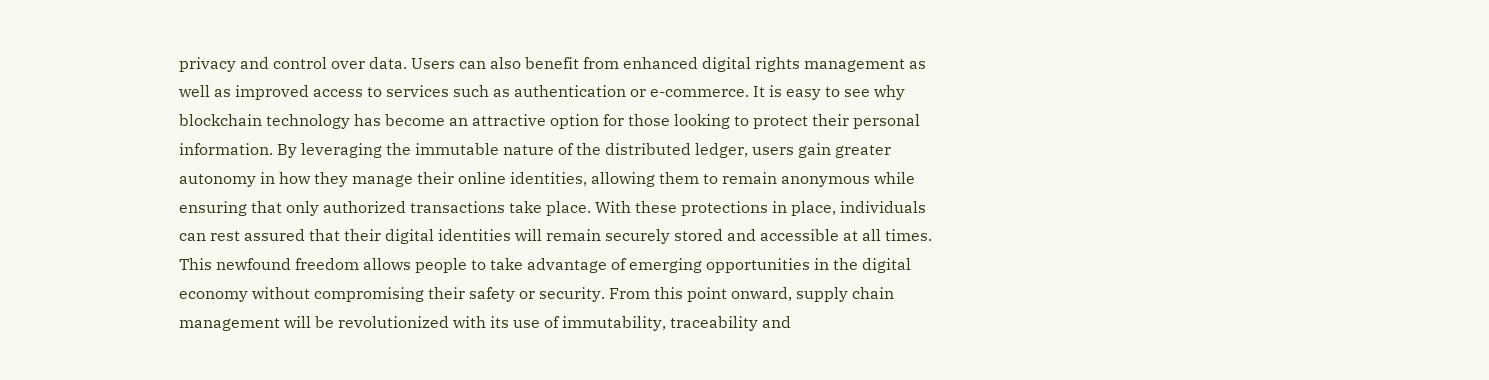privacy and control over data. Users can also benefit from enhanced digital rights management as well as improved access to services such as authentication or e-commerce. It is easy to see why blockchain technology has become an attractive option for those looking to protect their personal information. By leveraging the immutable nature of the distributed ledger, users gain greater autonomy in how they manage their online identities, allowing them to remain anonymous while ensuring that only authorized transactions take place. With these protections in place, individuals can rest assured that their digital identities will remain securely stored and accessible at all times. This newfound freedom allows people to take advantage of emerging opportunities in the digital economy without compromising their safety or security. From this point onward, supply chain management will be revolutionized with its use of immutability, traceability and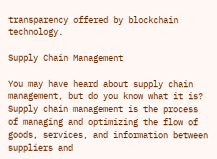transparency offered by blockchain technology.

Supply Chain Management

You may have heard about supply chain management, but do you know what it is? Supply chain management is the process of managing and optimizing the flow of goods, services, and information between suppliers and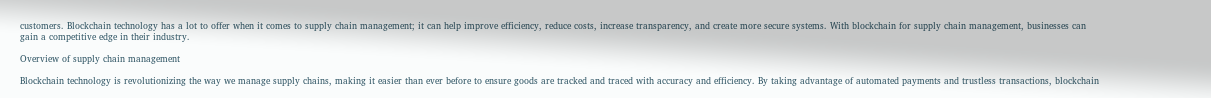customers. Blockchain technology has a lot to offer when it comes to supply chain management; it can help improve efficiency, reduce costs, increase transparency, and create more secure systems. With blockchain for supply chain management, businesses can gain a competitive edge in their industry.

Overview of supply chain management

Blockchain technology is revolutionizing the way we manage supply chains, making it easier than ever before to ensure goods are tracked and traced with accuracy and efficiency. By taking advantage of automated payments and trustless transactions, blockchain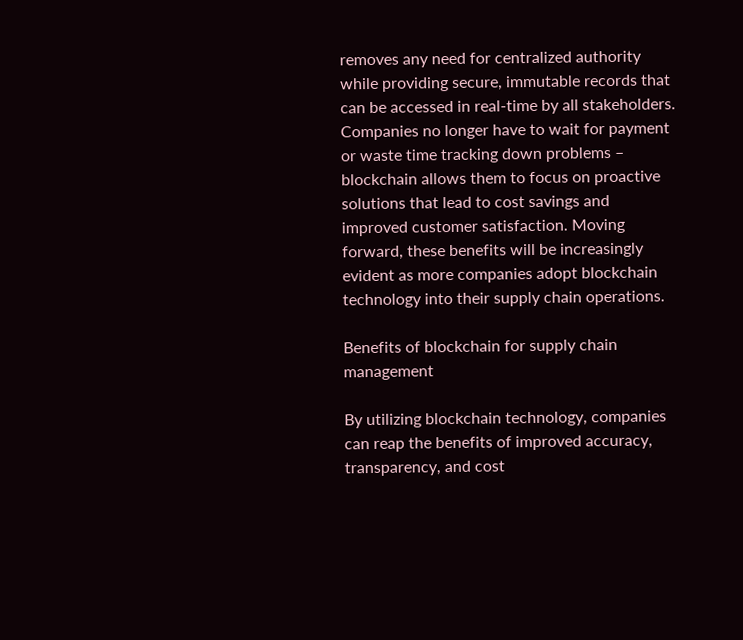removes any need for centralized authority while providing secure, immutable records that can be accessed in real-time by all stakeholders. Companies no longer have to wait for payment or waste time tracking down problems – blockchain allows them to focus on proactive solutions that lead to cost savings and improved customer satisfaction. Moving forward, these benefits will be increasingly evident as more companies adopt blockchain technology into their supply chain operations.

Benefits of blockchain for supply chain management

By utilizing blockchain technology, companies can reap the benefits of improved accuracy, transparency, and cost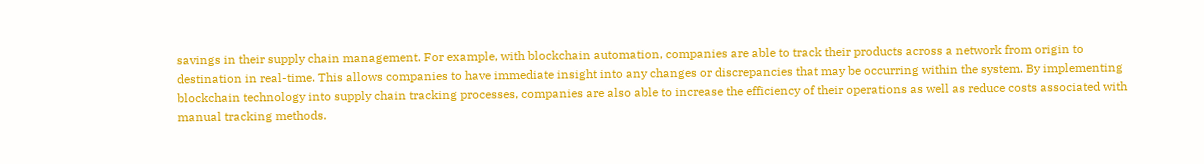savings in their supply chain management. For example, with blockchain automation, companies are able to track their products across a network from origin to destination in real-time. This allows companies to have immediate insight into any changes or discrepancies that may be occurring within the system. By implementing blockchain technology into supply chain tracking processes, companies are also able to increase the efficiency of their operations as well as reduce costs associated with manual tracking methods.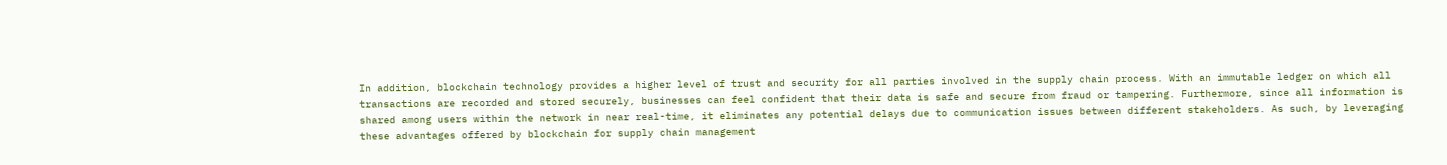In addition, blockchain technology provides a higher level of trust and security for all parties involved in the supply chain process. With an immutable ledger on which all transactions are recorded and stored securely, businesses can feel confident that their data is safe and secure from fraud or tampering. Furthermore, since all information is shared among users within the network in near real-time, it eliminates any potential delays due to communication issues between different stakeholders. As such, by leveraging these advantages offered by blockchain for supply chain management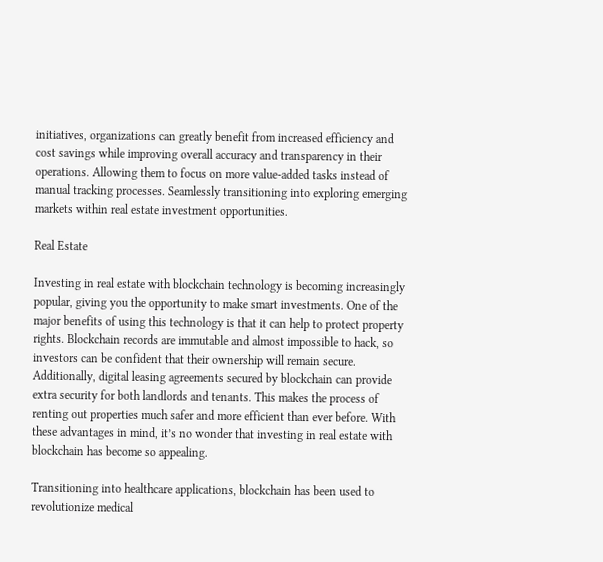initiatives, organizations can greatly benefit from increased efficiency and cost savings while improving overall accuracy and transparency in their operations. Allowing them to focus on more value-added tasks instead of manual tracking processes. Seamlessly transitioning into exploring emerging markets within real estate investment opportunities.

Real Estate

Investing in real estate with blockchain technology is becoming increasingly popular, giving you the opportunity to make smart investments. One of the major benefits of using this technology is that it can help to protect property rights. Blockchain records are immutable and almost impossible to hack, so investors can be confident that their ownership will remain secure. Additionally, digital leasing agreements secured by blockchain can provide extra security for both landlords and tenants. This makes the process of renting out properties much safer and more efficient than ever before. With these advantages in mind, it’s no wonder that investing in real estate with blockchain has become so appealing.

Transitioning into healthcare applications, blockchain has been used to revolutionize medical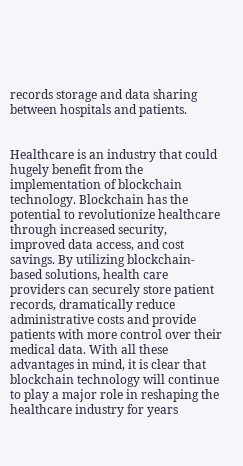records storage and data sharing between hospitals and patients.


Healthcare is an industry that could hugely benefit from the implementation of blockchain technology. Blockchain has the potential to revolutionize healthcare through increased security, improved data access, and cost savings. By utilizing blockchain-based solutions, health care providers can securely store patient records, dramatically reduce administrative costs and provide patients with more control over their medical data. With all these advantages in mind, it is clear that blockchain technology will continue to play a major role in reshaping the healthcare industry for years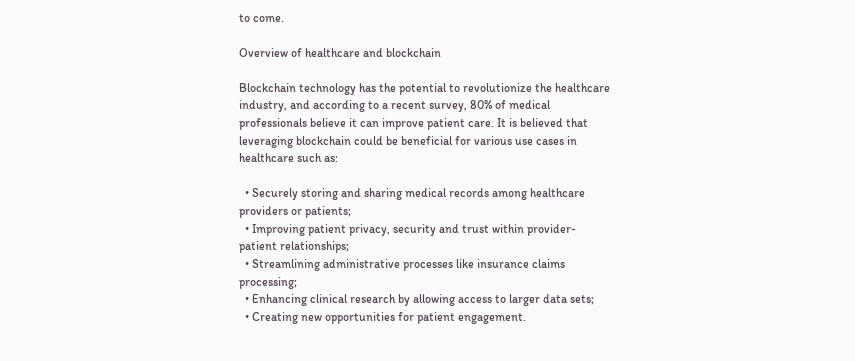to come.

Overview of healthcare and blockchain

Blockchain technology has the potential to revolutionize the healthcare industry, and according to a recent survey, 80% of medical professionals believe it can improve patient care. It is believed that leveraging blockchain could be beneficial for various use cases in healthcare such as:

  • Securely storing and sharing medical records among healthcare providers or patients;
  • Improving patient privacy, security and trust within provider-patient relationships;
  • Streamlining administrative processes like insurance claims processing;
  • Enhancing clinical research by allowing access to larger data sets;
  • Creating new opportunities for patient engagement.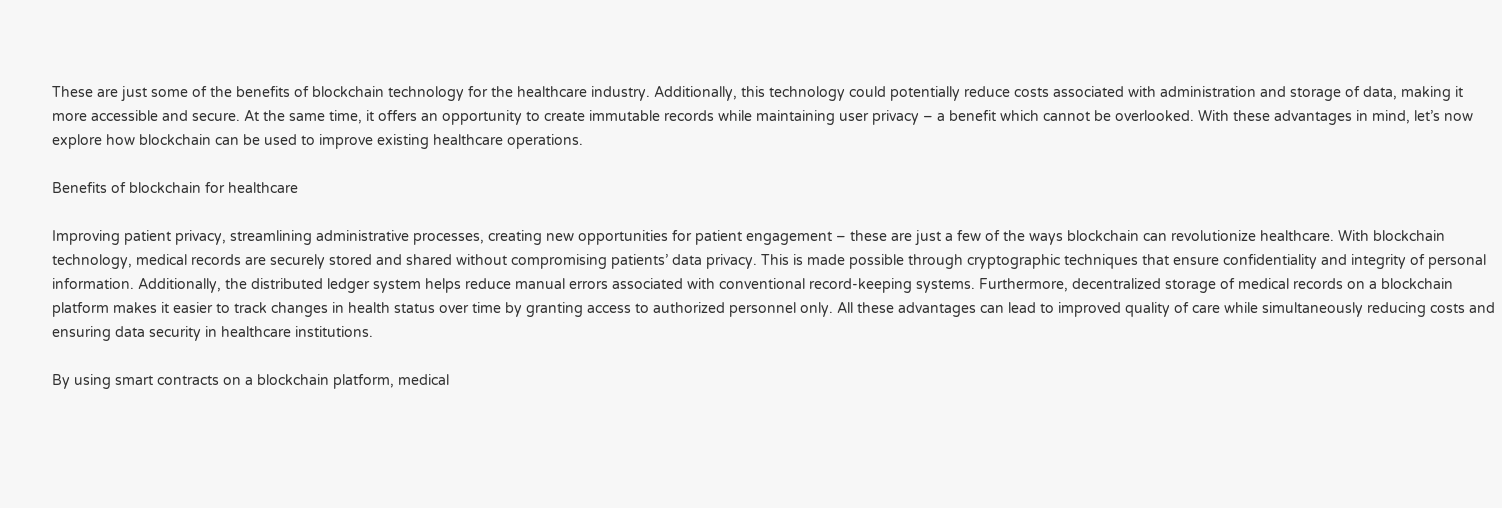These are just some of the benefits of blockchain technology for the healthcare industry. Additionally, this technology could potentially reduce costs associated with administration and storage of data, making it more accessible and secure. At the same time, it offers an opportunity to create immutable records while maintaining user privacy – a benefit which cannot be overlooked. With these advantages in mind, let’s now explore how blockchain can be used to improve existing healthcare operations.

Benefits of blockchain for healthcare

Improving patient privacy, streamlining administrative processes, creating new opportunities for patient engagement – these are just a few of the ways blockchain can revolutionize healthcare. With blockchain technology, medical records are securely stored and shared without compromising patients’ data privacy. This is made possible through cryptographic techniques that ensure confidentiality and integrity of personal information. Additionally, the distributed ledger system helps reduce manual errors associated with conventional record-keeping systems. Furthermore, decentralized storage of medical records on a blockchain platform makes it easier to track changes in health status over time by granting access to authorized personnel only. All these advantages can lead to improved quality of care while simultaneously reducing costs and ensuring data security in healthcare institutions.

By using smart contracts on a blockchain platform, medical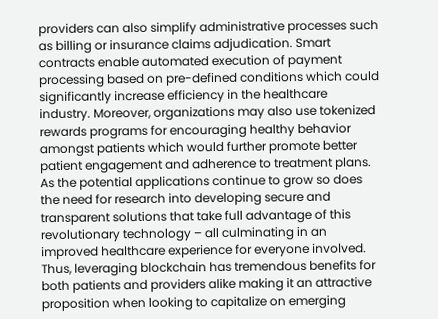providers can also simplify administrative processes such as billing or insurance claims adjudication. Smart contracts enable automated execution of payment processing based on pre-defined conditions which could significantly increase efficiency in the healthcare industry. Moreover, organizations may also use tokenized rewards programs for encouraging healthy behavior amongst patients which would further promote better patient engagement and adherence to treatment plans. As the potential applications continue to grow so does the need for research into developing secure and transparent solutions that take full advantage of this revolutionary technology – all culminating in an improved healthcare experience for everyone involved. Thus, leveraging blockchain has tremendous benefits for both patients and providers alike making it an attractive proposition when looking to capitalize on emerging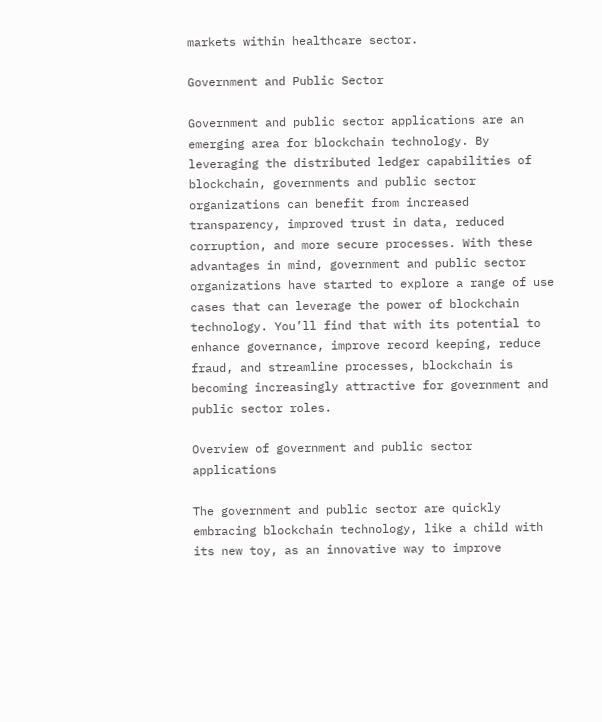markets within healthcare sector.

Government and Public Sector

Government and public sector applications are an emerging area for blockchain technology. By leveraging the distributed ledger capabilities of blockchain, governments and public sector organizations can benefit from increased transparency, improved trust in data, reduced corruption, and more secure processes. With these advantages in mind, government and public sector organizations have started to explore a range of use cases that can leverage the power of blockchain technology. You’ll find that with its potential to enhance governance, improve record keeping, reduce fraud, and streamline processes, blockchain is becoming increasingly attractive for government and public sector roles.

Overview of government and public sector applications

The government and public sector are quickly embracing blockchain technology, like a child with its new toy, as an innovative way to improve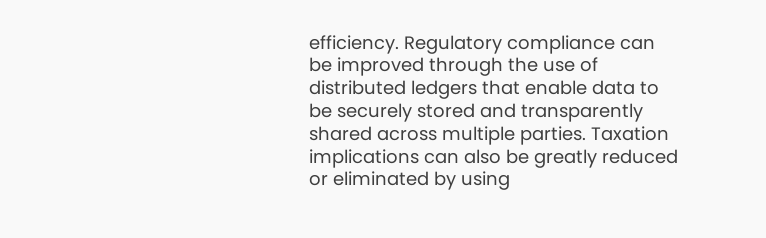efficiency. Regulatory compliance can be improved through the use of distributed ledgers that enable data to be securely stored and transparently shared across multiple parties. Taxation implications can also be greatly reduced or eliminated by using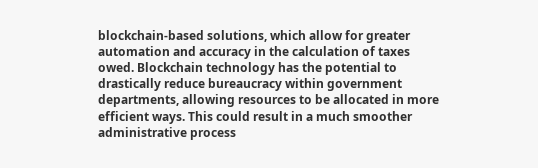blockchain-based solutions, which allow for greater automation and accuracy in the calculation of taxes owed. Blockchain technology has the potential to drastically reduce bureaucracy within government departments, allowing resources to be allocated in more efficient ways. This could result in a much smoother administrative process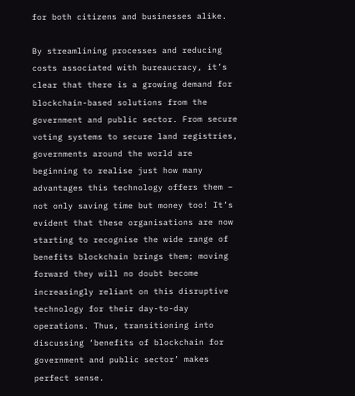for both citizens and businesses alike.

By streamlining processes and reducing costs associated with bureaucracy, it’s clear that there is a growing demand for blockchain-based solutions from the government and public sector. From secure voting systems to secure land registries, governments around the world are beginning to realise just how many advantages this technology offers them – not only saving time but money too! It’s evident that these organisations are now starting to recognise the wide range of benefits blockchain brings them; moving forward they will no doubt become increasingly reliant on this disruptive technology for their day-to-day operations. Thus, transitioning into discussing ‘benefits of blockchain for government and public sector’ makes perfect sense.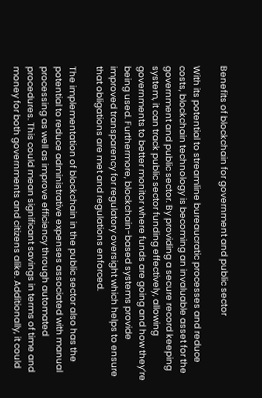Benefits of blockchain for government and public sector

With its potential to streamline bureaucratic processes and reduce costs, blockchain technology is becoming an invaluable asset for the government and public sector. By providing a secure record keeping system, it can track public sector funding effectively, allowing governments to better monitor where funds are going and how they’re being used. Furthermore, blockchain-based systems provide improved transparency for regulatory oversight which helps to ensure that obligations are met and regulations enforced.

The implementation of blockchain in the public sector also has the potential to reduce administrative expenses associated with manual processing as well as improve efficiency through automated procedures. This could mean significant savings in terms of time and money for both governments and citizens alike. Additionally, it could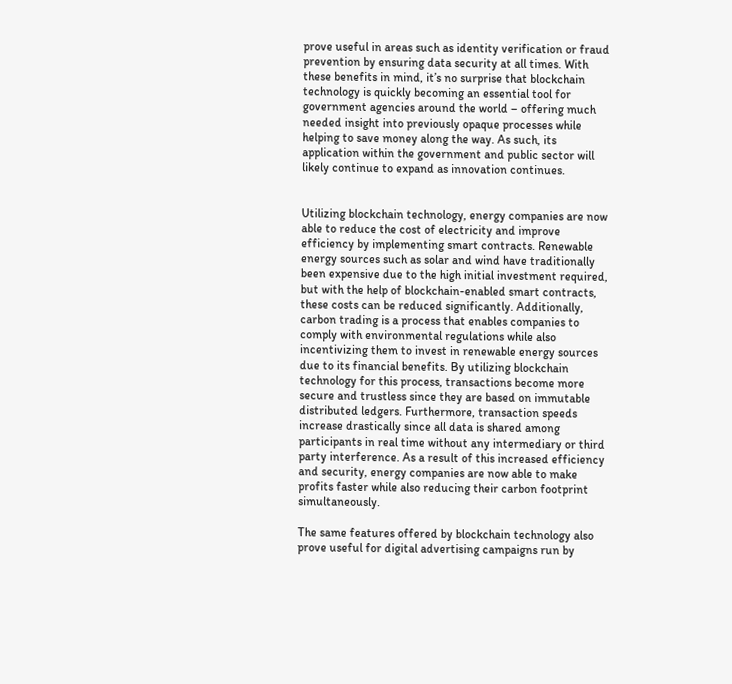prove useful in areas such as identity verification or fraud prevention by ensuring data security at all times. With these benefits in mind, it’s no surprise that blockchain technology is quickly becoming an essential tool for government agencies around the world – offering much needed insight into previously opaque processes while helping to save money along the way. As such, its application within the government and public sector will likely continue to expand as innovation continues.


Utilizing blockchain technology, energy companies are now able to reduce the cost of electricity and improve efficiency by implementing smart contracts. Renewable energy sources such as solar and wind have traditionally been expensive due to the high initial investment required, but with the help of blockchain-enabled smart contracts, these costs can be reduced significantly. Additionally, carbon trading is a process that enables companies to comply with environmental regulations while also incentivizing them to invest in renewable energy sources due to its financial benefits. By utilizing blockchain technology for this process, transactions become more secure and trustless since they are based on immutable distributed ledgers. Furthermore, transaction speeds increase drastically since all data is shared among participants in real time without any intermediary or third party interference. As a result of this increased efficiency and security, energy companies are now able to make profits faster while also reducing their carbon footprint simultaneously.

The same features offered by blockchain technology also prove useful for digital advertising campaigns run by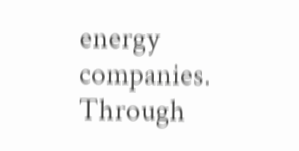energy companies. Through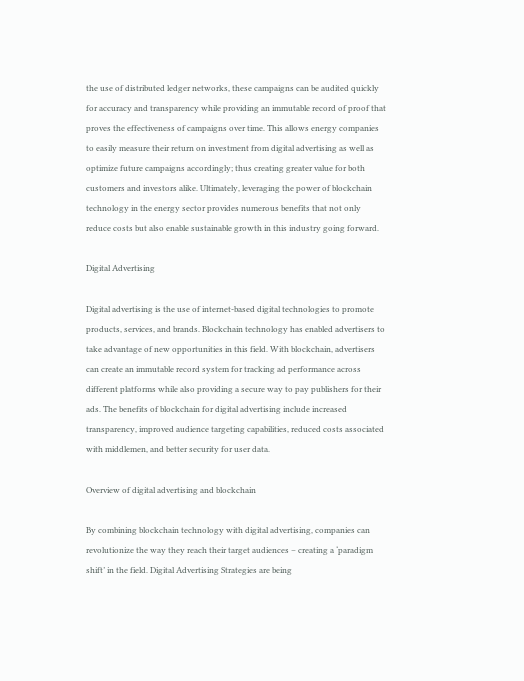the use of distributed ledger networks, these campaigns can be audited quickly for accuracy and transparency while providing an immutable record of proof that proves the effectiveness of campaigns over time. This allows energy companies to easily measure their return on investment from digital advertising as well as optimize future campaigns accordingly; thus creating greater value for both customers and investors alike. Ultimately, leveraging the power of blockchain technology in the energy sector provides numerous benefits that not only reduce costs but also enable sustainable growth in this industry going forward.

Digital Advertising

Digital advertising is the use of internet-based digital technologies to promote products, services, and brands. Blockchain technology has enabled advertisers to take advantage of new opportunities in this field. With blockchain, advertisers can create an immutable record system for tracking ad performance across different platforms while also providing a secure way to pay publishers for their ads. The benefits of blockchain for digital advertising include increased transparency, improved audience targeting capabilities, reduced costs associated with middlemen, and better security for user data.

Overview of digital advertising and blockchain

By combining blockchain technology with digital advertising, companies can revolutionize the way they reach their target audiences – creating a ‘paradigm shift’ in the field. Digital Advertising Strategies are being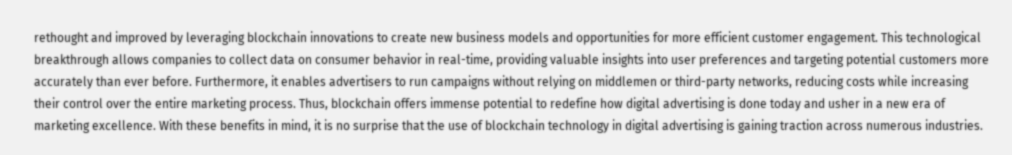rethought and improved by leveraging blockchain innovations to create new business models and opportunities for more efficient customer engagement. This technological breakthrough allows companies to collect data on consumer behavior in real-time, providing valuable insights into user preferences and targeting potential customers more accurately than ever before. Furthermore, it enables advertisers to run campaigns without relying on middlemen or third-party networks, reducing costs while increasing their control over the entire marketing process. Thus, blockchain offers immense potential to redefine how digital advertising is done today and usher in a new era of marketing excellence. With these benefits in mind, it is no surprise that the use of blockchain technology in digital advertising is gaining traction across numerous industries.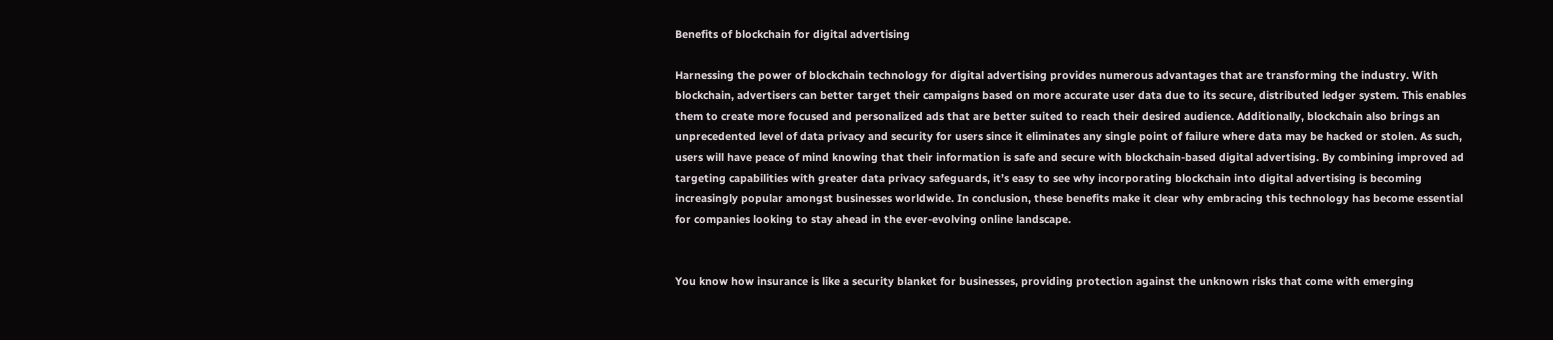Benefits of blockchain for digital advertising

Harnessing the power of blockchain technology for digital advertising provides numerous advantages that are transforming the industry. With blockchain, advertisers can better target their campaigns based on more accurate user data due to its secure, distributed ledger system. This enables them to create more focused and personalized ads that are better suited to reach their desired audience. Additionally, blockchain also brings an unprecedented level of data privacy and security for users since it eliminates any single point of failure where data may be hacked or stolen. As such, users will have peace of mind knowing that their information is safe and secure with blockchain-based digital advertising. By combining improved ad targeting capabilities with greater data privacy safeguards, it’s easy to see why incorporating blockchain into digital advertising is becoming increasingly popular amongst businesses worldwide. In conclusion, these benefits make it clear why embracing this technology has become essential for companies looking to stay ahead in the ever-evolving online landscape.


You know how insurance is like a security blanket for businesses, providing protection against the unknown risks that come with emerging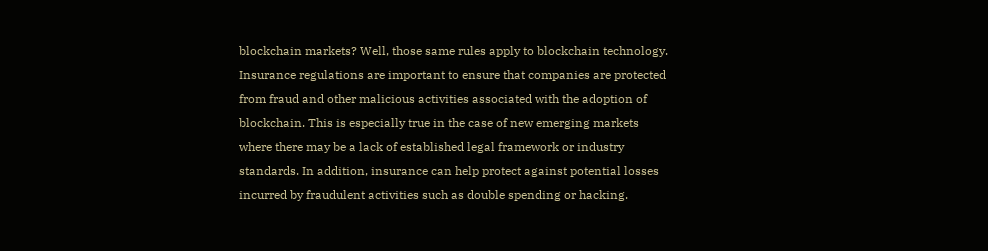blockchain markets? Well, those same rules apply to blockchain technology. Insurance regulations are important to ensure that companies are protected from fraud and other malicious activities associated with the adoption of blockchain. This is especially true in the case of new emerging markets where there may be a lack of established legal framework or industry standards. In addition, insurance can help protect against potential losses incurred by fraudulent activities such as double spending or hacking.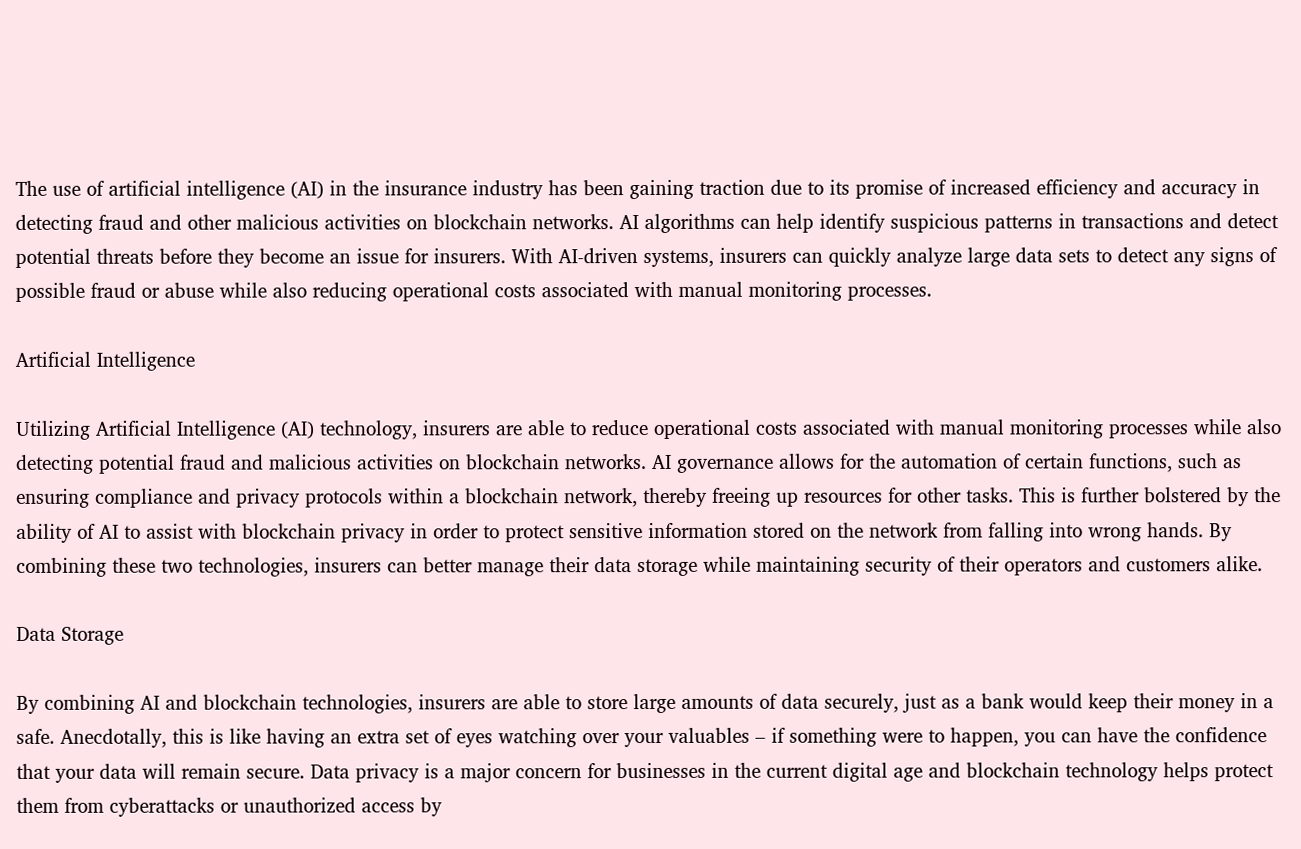The use of artificial intelligence (AI) in the insurance industry has been gaining traction due to its promise of increased efficiency and accuracy in detecting fraud and other malicious activities on blockchain networks. AI algorithms can help identify suspicious patterns in transactions and detect potential threats before they become an issue for insurers. With AI-driven systems, insurers can quickly analyze large data sets to detect any signs of possible fraud or abuse while also reducing operational costs associated with manual monitoring processes.

Artificial Intelligence

Utilizing Artificial Intelligence (AI) technology, insurers are able to reduce operational costs associated with manual monitoring processes while also detecting potential fraud and malicious activities on blockchain networks. AI governance allows for the automation of certain functions, such as ensuring compliance and privacy protocols within a blockchain network, thereby freeing up resources for other tasks. This is further bolstered by the ability of AI to assist with blockchain privacy in order to protect sensitive information stored on the network from falling into wrong hands. By combining these two technologies, insurers can better manage their data storage while maintaining security of their operators and customers alike.

Data Storage

By combining AI and blockchain technologies, insurers are able to store large amounts of data securely, just as a bank would keep their money in a safe. Anecdotally, this is like having an extra set of eyes watching over your valuables – if something were to happen, you can have the confidence that your data will remain secure. Data privacy is a major concern for businesses in the current digital age and blockchain technology helps protect them from cyberattacks or unauthorized access by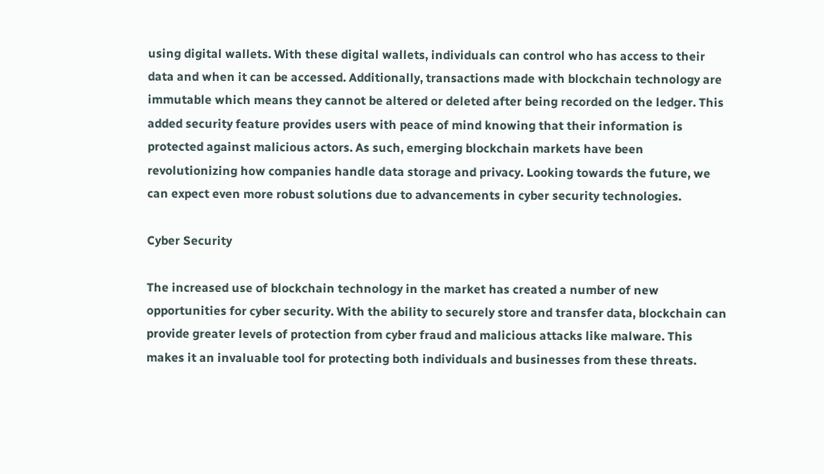using digital wallets. With these digital wallets, individuals can control who has access to their data and when it can be accessed. Additionally, transactions made with blockchain technology are immutable which means they cannot be altered or deleted after being recorded on the ledger. This added security feature provides users with peace of mind knowing that their information is protected against malicious actors. As such, emerging blockchain markets have been revolutionizing how companies handle data storage and privacy. Looking towards the future, we can expect even more robust solutions due to advancements in cyber security technologies.

Cyber Security

The increased use of blockchain technology in the market has created a number of new opportunities for cyber security. With the ability to securely store and transfer data, blockchain can provide greater levels of protection from cyber fraud and malicious attacks like malware. This makes it an invaluable tool for protecting both individuals and businesses from these threats.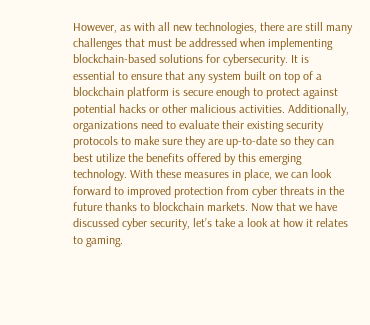However, as with all new technologies, there are still many challenges that must be addressed when implementing blockchain-based solutions for cybersecurity. It is essential to ensure that any system built on top of a blockchain platform is secure enough to protect against potential hacks or other malicious activities. Additionally, organizations need to evaluate their existing security protocols to make sure they are up-to-date so they can best utilize the benefits offered by this emerging technology. With these measures in place, we can look forward to improved protection from cyber threats in the future thanks to blockchain markets. Now that we have discussed cyber security, let’s take a look at how it relates to gaming.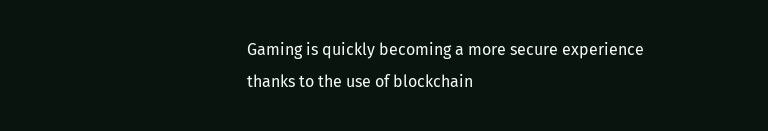Gaming is quickly becoming a more secure experience thanks to the use of blockchain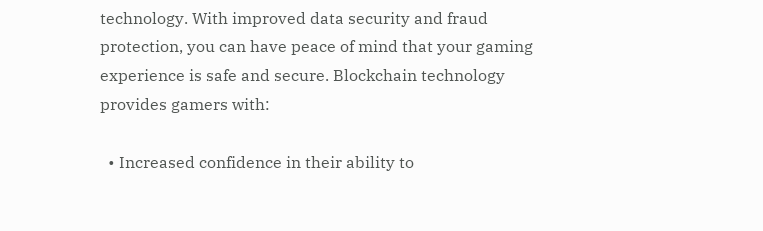technology. With improved data security and fraud protection, you can have peace of mind that your gaming experience is safe and secure. Blockchain technology provides gamers with:

  • Increased confidence in their ability to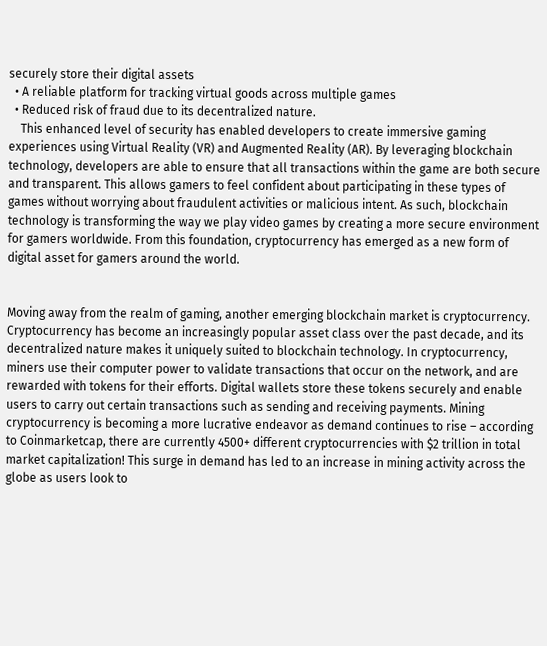securely store their digital assets
  • A reliable platform for tracking virtual goods across multiple games
  • Reduced risk of fraud due to its decentralized nature.
    This enhanced level of security has enabled developers to create immersive gaming experiences using Virtual Reality (VR) and Augmented Reality (AR). By leveraging blockchain technology, developers are able to ensure that all transactions within the game are both secure and transparent. This allows gamers to feel confident about participating in these types of games without worrying about fraudulent activities or malicious intent. As such, blockchain technology is transforming the way we play video games by creating a more secure environment for gamers worldwide. From this foundation, cryptocurrency has emerged as a new form of digital asset for gamers around the world.


Moving away from the realm of gaming, another emerging blockchain market is cryptocurrency. Cryptocurrency has become an increasingly popular asset class over the past decade, and its decentralized nature makes it uniquely suited to blockchain technology. In cryptocurrency, miners use their computer power to validate transactions that occur on the network, and are rewarded with tokens for their efforts. Digital wallets store these tokens securely and enable users to carry out certain transactions such as sending and receiving payments. Mining cryptocurrency is becoming a more lucrative endeavor as demand continues to rise – according to Coinmarketcap, there are currently 4500+ different cryptocurrencies with $2 trillion in total market capitalization! This surge in demand has led to an increase in mining activity across the globe as users look to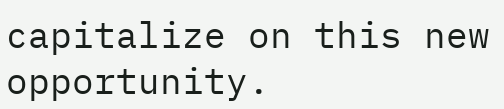capitalize on this new opportunity.